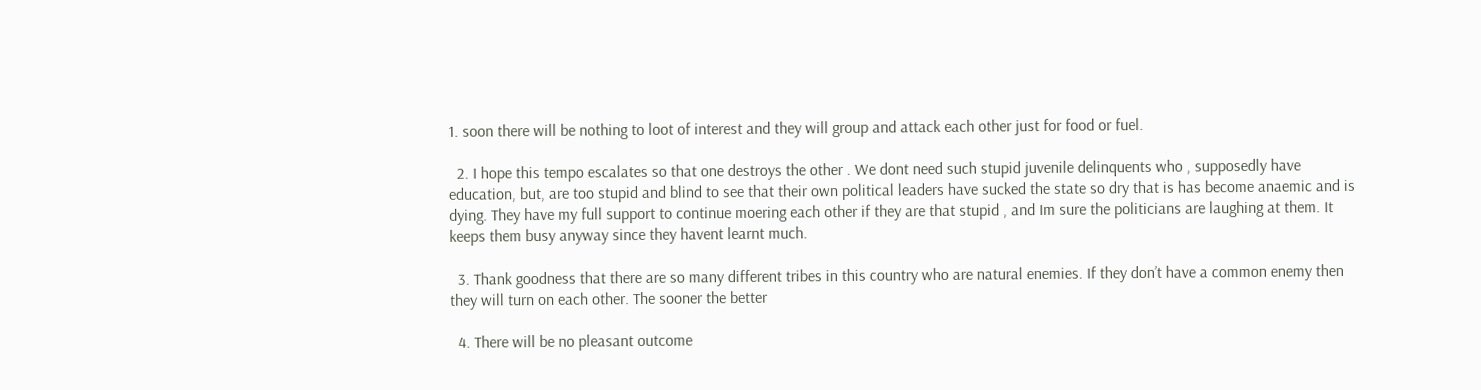1. soon there will be nothing to loot of interest and they will group and attack each other just for food or fuel.

  2. I hope this tempo escalates so that one destroys the other . We dont need such stupid juvenile delinquents who , supposedly have education, but, are too stupid and blind to see that their own political leaders have sucked the state so dry that is has become anaemic and is dying. They have my full support to continue moering each other if they are that stupid , and Im sure the politicians are laughing at them. It keeps them busy anyway since they havent learnt much.

  3. Thank goodness that there are so many different tribes in this country who are natural enemies. If they don’t have a common enemy then they will turn on each other. The sooner the better

  4. There will be no pleasant outcome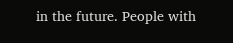in the future. People with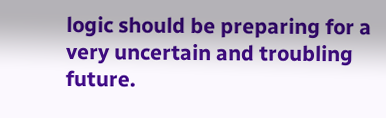logic should be preparing for a very uncertain and troubling future.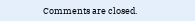Comments are closed.